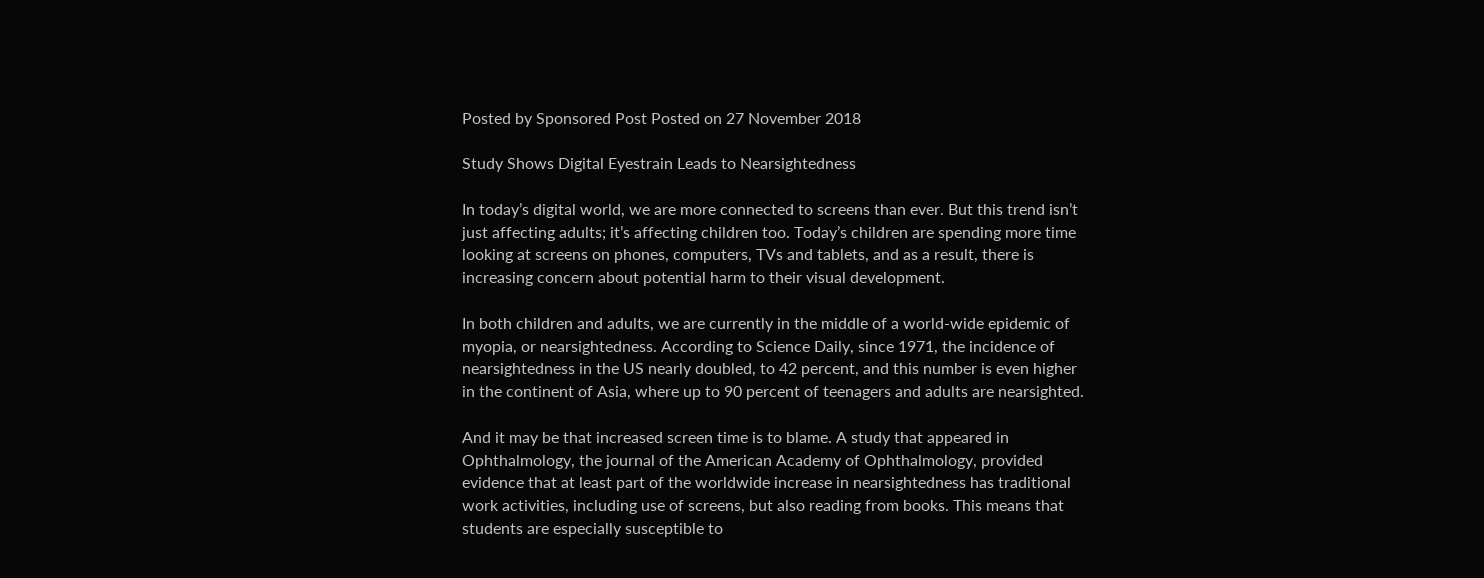Posted by Sponsored Post Posted on 27 November 2018

Study Shows Digital Eyestrain Leads to Nearsightedness

In today’s digital world, we are more connected to screens than ever. But this trend isn’t just affecting adults; it’s affecting children too. Today’s children are spending more time looking at screens on phones, computers, TVs and tablets, and as a result, there is increasing concern about potential harm to their visual development.

In both children and adults, we are currently in the middle of a world-wide epidemic of myopia, or nearsightedness. According to Science Daily, since 1971, the incidence of nearsightedness in the US nearly doubled, to 42 percent, and this number is even higher in the continent of Asia, where up to 90 percent of teenagers and adults are nearsighted.

And it may be that increased screen time is to blame. A study that appeared in Ophthalmology, the journal of the American Academy of Ophthalmology, provided evidence that at least part of the worldwide increase in nearsightedness has traditional work activities, including use of screens, but also reading from books. This means that students are especially susceptible to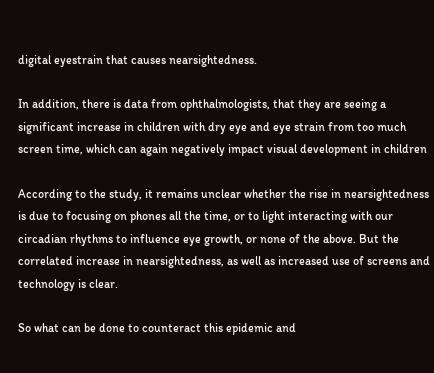digital eyestrain that causes nearsightedness.

In addition, there is data from ophthalmologists, that they are seeing a significant increase in children with dry eye and eye strain from too much screen time, which can again negatively impact visual development in children

According to the study, it remains unclear whether the rise in nearsightedness is due to focusing on phones all the time, or to light interacting with our circadian rhythms to influence eye growth, or none of the above. But the correlated increase in nearsightedness, as well as increased use of screens and technology is clear.

So what can be done to counteract this epidemic and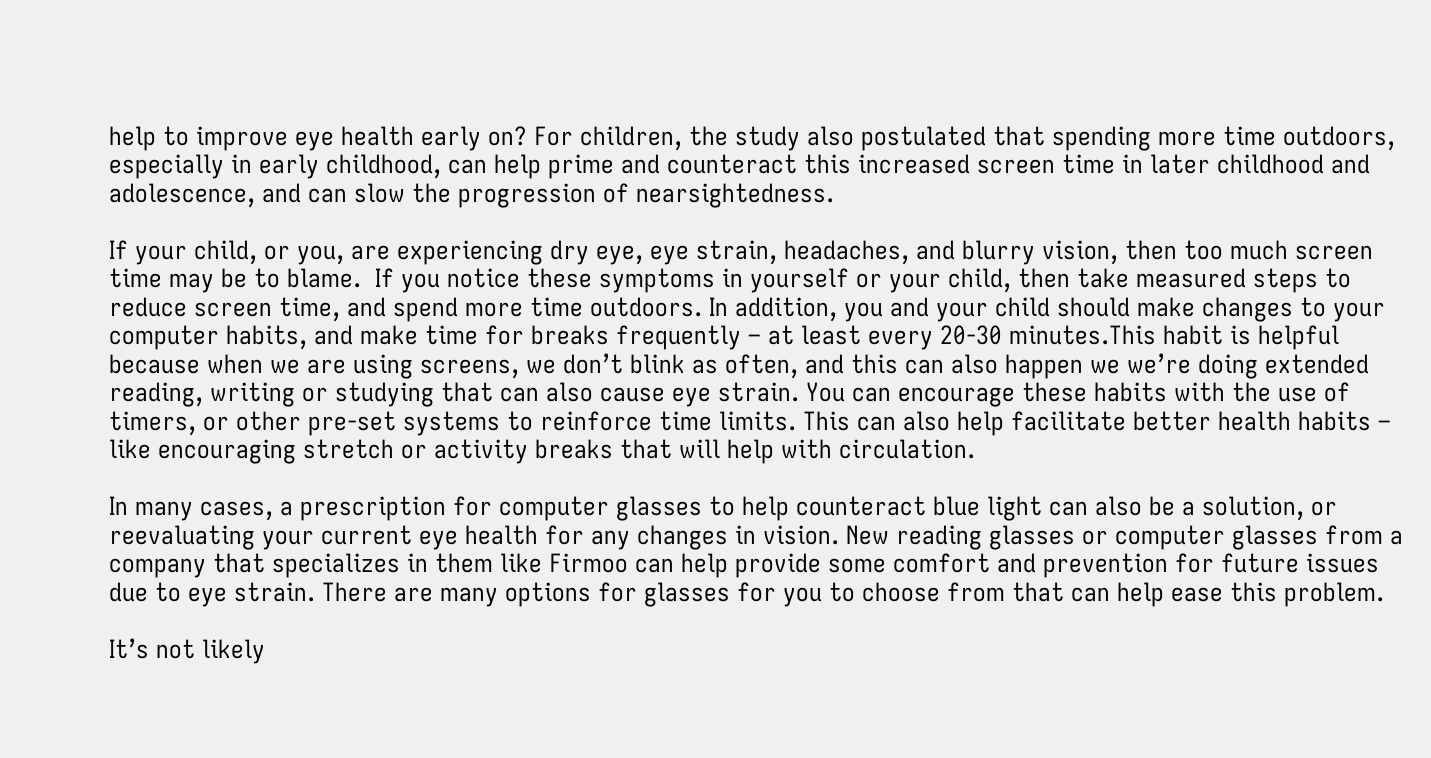help to improve eye health early on? For children, the study also postulated that spending more time outdoors, especially in early childhood, can help prime and counteract this increased screen time in later childhood and adolescence, and can slow the progression of nearsightedness.

If your child, or you, are experiencing dry eye, eye strain, headaches, and blurry vision, then too much screen time may be to blame.  If you notice these symptoms in yourself or your child, then take measured steps to reduce screen time, and spend more time outdoors. In addition, you and your child should make changes to your computer habits, and make time for breaks frequently – at least every 20-30 minutes.This habit is helpful because when we are using screens, we don’t blink as often, and this can also happen we we’re doing extended reading, writing or studying that can also cause eye strain. You can encourage these habits with the use of timers, or other pre-set systems to reinforce time limits. This can also help facilitate better health habits – like encouraging stretch or activity breaks that will help with circulation.

In many cases, a prescription for computer glasses to help counteract blue light can also be a solution, or reevaluating your current eye health for any changes in vision. New reading glasses or computer glasses from a company that specializes in them like Firmoo can help provide some comfort and prevention for future issues due to eye strain. There are many options for glasses for you to choose from that can help ease this problem.

It’s not likely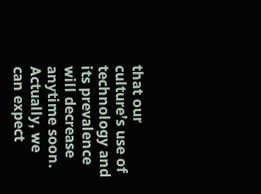that our culture’s use of technology and its prevalence will decrease anytime soon. Actually, we can expect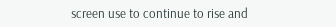screen use to continue to rise and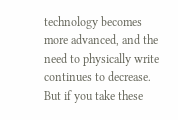technology becomes more advanced, and the need to physically write continues to decrease. But if you take these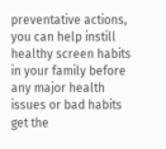preventative actions, you can help instill healthy screen habits in your family before any major health issues or bad habits get the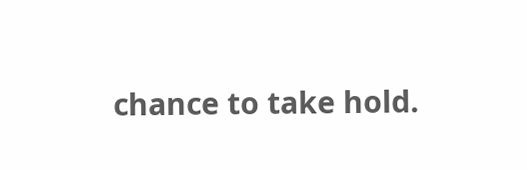chance to take hold.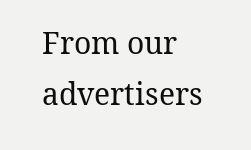From our advertisers